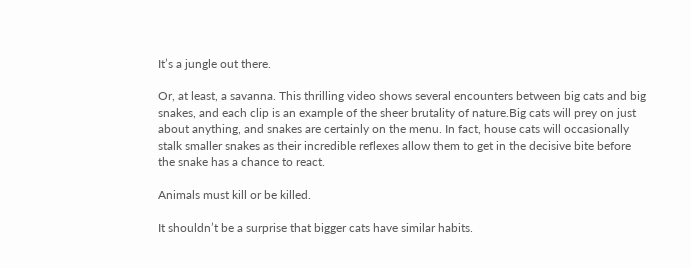It’s a jungle out there.

Or, at least, a savanna. This thrilling video shows several encounters between big cats and big snakes, and each clip is an example of the sheer brutality of nature.Big cats will prey on just about anything, and snakes are certainly on the menu. In fact, house cats will occasionally stalk smaller snakes as their incredible reflexes allow them to get in the decisive bite before the snake has a chance to react.

Animals must kill or be killed.

It shouldn’t be a surprise that bigger cats have similar habits.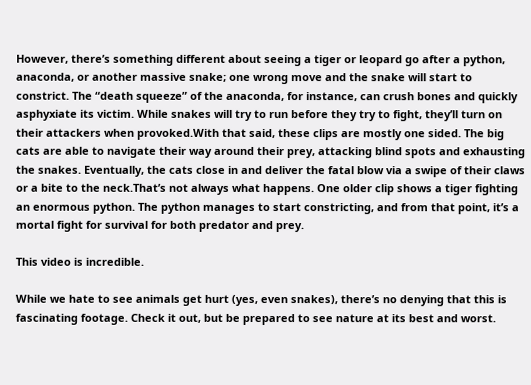However, there’s something different about seeing a tiger or leopard go after a python, anaconda, or another massive snake; one wrong move and the snake will start to constrict. The “death squeeze” of the anaconda, for instance, can crush bones and quickly asphyxiate its victim. While snakes will try to run before they try to fight, they’ll turn on their attackers when provoked.With that said, these clips are mostly one sided. The big cats are able to navigate their way around their prey, attacking blind spots and exhausting the snakes. Eventually, the cats close in and deliver the fatal blow via a swipe of their claws or a bite to the neck.That’s not always what happens. One older clip shows a tiger fighting an enormous python. The python manages to start constricting, and from that point, it’s a mortal fight for survival for both predator and prey.

This video is incredible.

While we hate to see animals get hurt (yes, even snakes), there’s no denying that this is fascinating footage. Check it out, but be prepared to see nature at its best and worst.